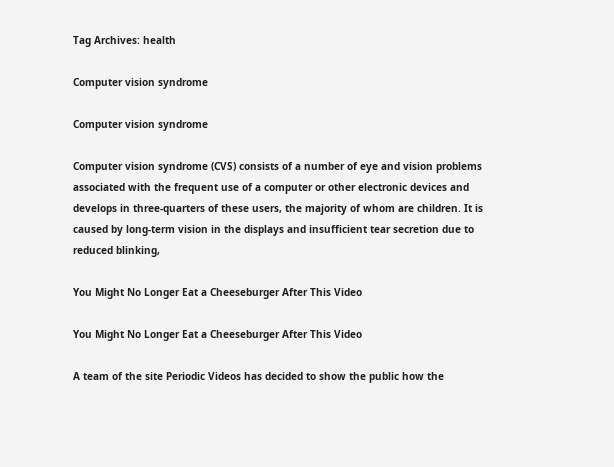Tag Archives: health

Computer vision syndrome

Computer vision syndrome

Computer vision syndrome (CVS) consists of a number of eye and vision problems associated with the frequent use of a computer or other electronic devices and develops in three-quarters of these users, the majority of whom are children. It is caused by long-term vision in the displays and insufficient tear secretion due to reduced blinking,

You Might No Longer Eat a Cheeseburger After This Video

You Might No Longer Eat a Cheeseburger After This Video

A team of the site Periodic Videos has decided to show the public how the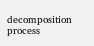decomposition process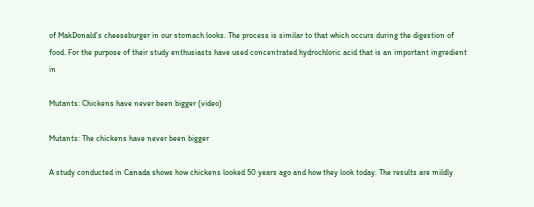of MakDonald’s cheeseburger in our stomach looks. The process is similar to that which occurs during the digestion of food. For the purpose of their study enthusiasts have used concentrated hydrochloric acid that is an important ingredient in

Mutants: Chickens have never been bigger (video)

Mutants: The chickens have never been bigger

A study conducted in Canada shows how chickens looked 50 years ago and how they look today. The results are mildly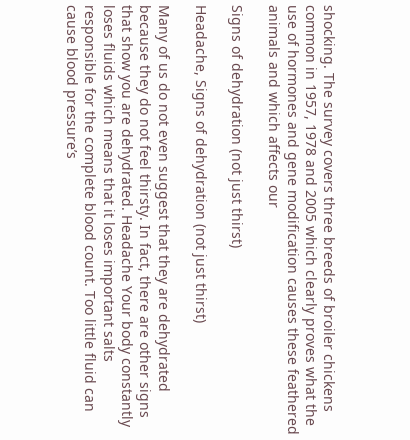shocking. The survey covers three breeds of broiler chickens common in 1957, 1978 and 2005 which clearly proves what the use of hormones and gene modification causes these feathered animals and which affects our

Signs of dehydration (not just thirst)

Headache, Signs of dehydration (not just thirst)

Many of us do not even suggest that they are dehydrated because they do not feel thirsty. In fact, there are other signs that show you are dehydrated. Headache Your body constantly loses fluids which means that it loses important salts responsible for the complete blood count. Too little fluid can cause blood pressure’s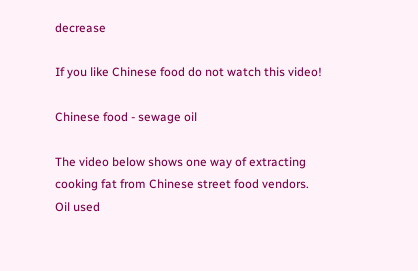decrease

If you like Chinese food do not watch this video!

Chinese food - sewage oil

The video below shows one way of extracting cooking fat from Chinese street food vendors. Oil used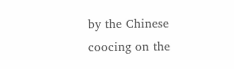by the Chinese coocing on the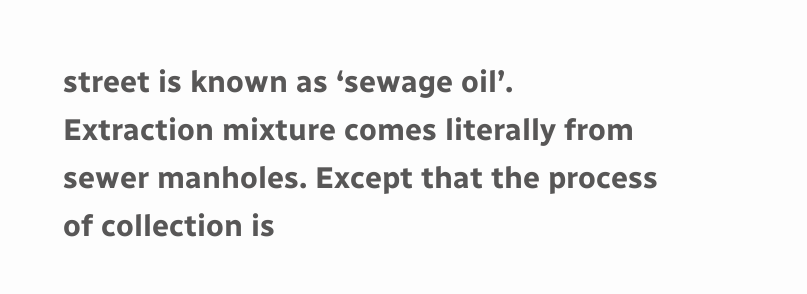street is known as ‘sewage oil’. Extraction mixture comes literally from sewer manholes. Except that the process of collection is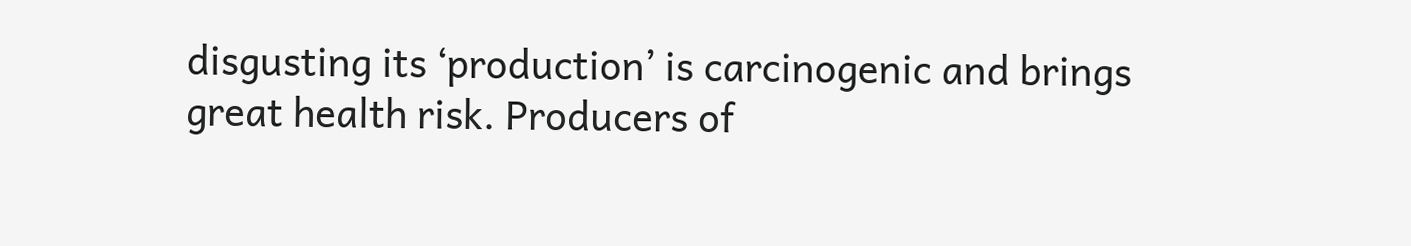disgusting its ‘production’ is carcinogenic and brings great health risk. Producers of